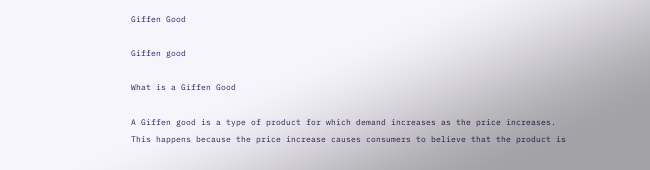Giffen Good

Giffen good

What is a Giffen Good

A Giffen good is a type of product for which demand increases as the price increases. This happens because the price increase causes consumers to believe that the product is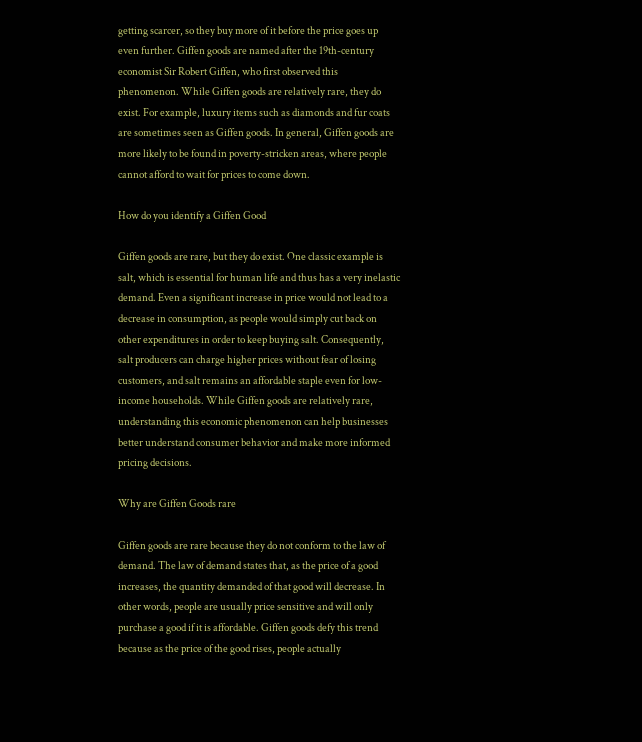getting scarcer, so they buy more of it before the price goes up even further. Giffen goods are named after the 19th-century economist Sir Robert Giffen, who first observed this phenomenon. While Giffen goods are relatively rare, they do exist. For example, luxury items such as diamonds and fur coats are sometimes seen as Giffen goods. In general, Giffen goods are more likely to be found in poverty-stricken areas, where people cannot afford to wait for prices to come down.

How do you identify a Giffen Good

Giffen goods are rare, but they do exist. One classic example is salt, which is essential for human life and thus has a very inelastic demand. Even a significant increase in price would not lead to a decrease in consumption, as people would simply cut back on other expenditures in order to keep buying salt. Consequently, salt producers can charge higher prices without fear of losing customers, and salt remains an affordable staple even for low-income households. While Giffen goods are relatively rare, understanding this economic phenomenon can help businesses better understand consumer behavior and make more informed pricing decisions.

Why are Giffen Goods rare

Giffen goods are rare because they do not conform to the law of demand. The law of demand states that, as the price of a good increases, the quantity demanded of that good will decrease. In other words, people are usually price sensitive and will only purchase a good if it is affordable. Giffen goods defy this trend because as the price of the good rises, people actually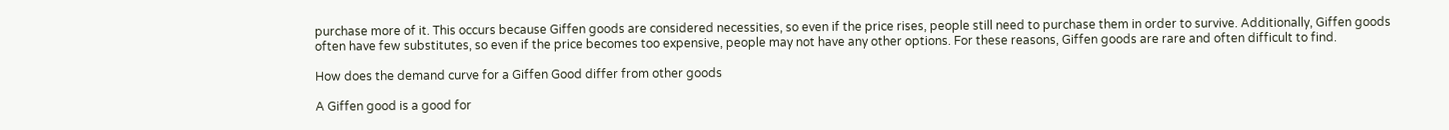purchase more of it. This occurs because Giffen goods are considered necessities, so even if the price rises, people still need to purchase them in order to survive. Additionally, Giffen goods often have few substitutes, so even if the price becomes too expensive, people may not have any other options. For these reasons, Giffen goods are rare and often difficult to find.

How does the demand curve for a Giffen Good differ from other goods

A Giffen good is a good for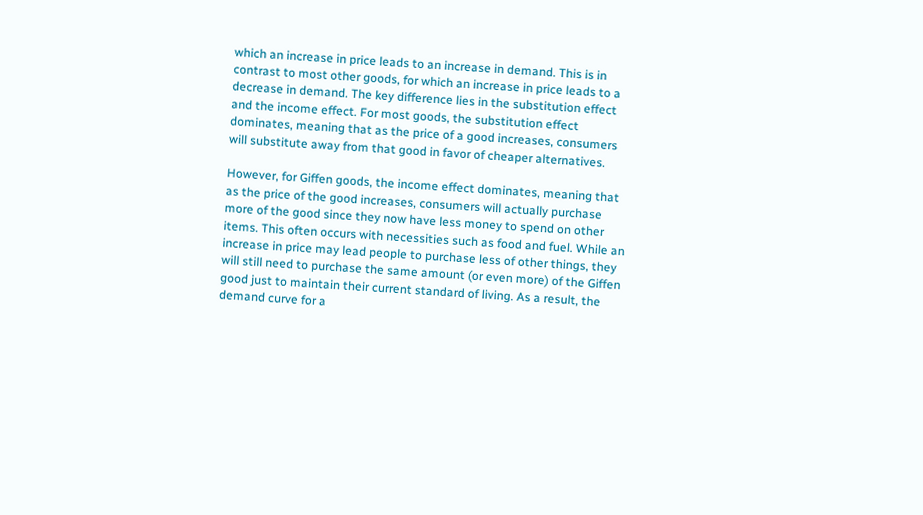which an increase in price leads to an increase in demand. This is in contrast to most other goods, for which an increase in price leads to a decrease in demand. The key difference lies in the substitution effect and the income effect. For most goods, the substitution effect dominates, meaning that as the price of a good increases, consumers will substitute away from that good in favor of cheaper alternatives.

However, for Giffen goods, the income effect dominates, meaning that as the price of the good increases, consumers will actually purchase more of the good since they now have less money to spend on other items. This often occurs with necessities such as food and fuel. While an increase in price may lead people to purchase less of other things, they will still need to purchase the same amount (or even more) of the Giffen good just to maintain their current standard of living. As a result, the demand curve for a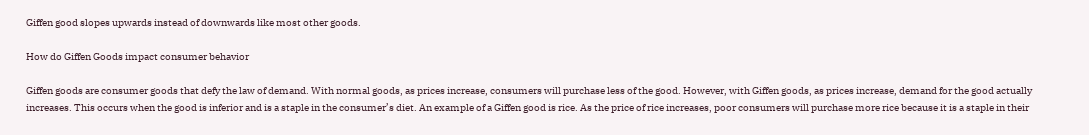Giffen good slopes upwards instead of downwards like most other goods.

How do Giffen Goods impact consumer behavior

Giffen goods are consumer goods that defy the law of demand. With normal goods, as prices increase, consumers will purchase less of the good. However, with Giffen goods, as prices increase, demand for the good actually increases. This occurs when the good is inferior and is a staple in the consumer’s diet. An example of a Giffen good is rice. As the price of rice increases, poor consumers will purchase more rice because it is a staple in their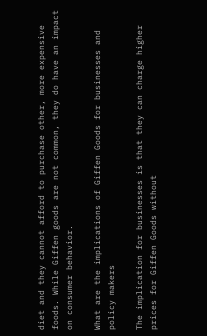diet and they cannot afford to purchase other, more expensive foods. While Giffen goods are not common, they do have an impact on consumer behavior.

What are the implications of Giffen Goods for businesses and policy makers

The implication for businesses is that they can charge higher prices for Giffen Goods without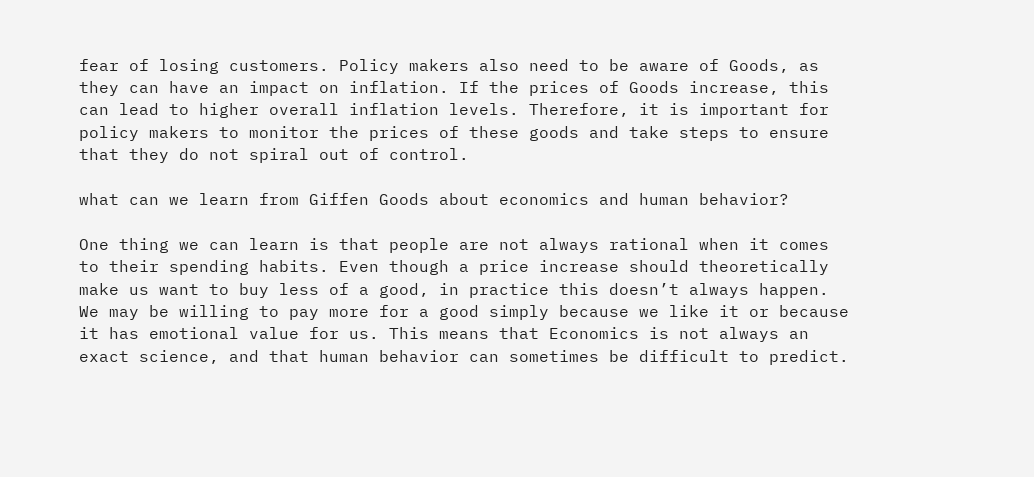fear of losing customers. Policy makers also need to be aware of Goods, as they can have an impact on inflation. If the prices of Goods increase, this can lead to higher overall inflation levels. Therefore, it is important for policy makers to monitor the prices of these goods and take steps to ensure that they do not spiral out of control.

what can we learn from Giffen Goods about economics and human behavior?

One thing we can learn is that people are not always rational when it comes to their spending habits. Even though a price increase should theoretically make us want to buy less of a good, in practice this doesn’t always happen. We may be willing to pay more for a good simply because we like it or because it has emotional value for us. This means that Economics is not always an exact science, and that human behavior can sometimes be difficult to predict.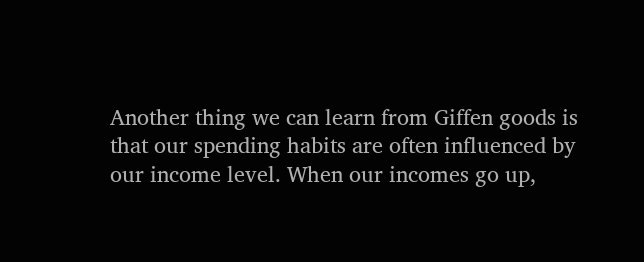Another thing we can learn from Giffen goods is that our spending habits are often influenced by our income level. When our incomes go up,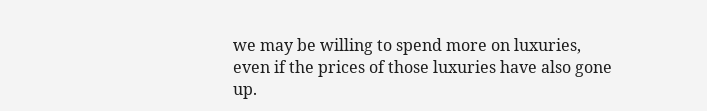we may be willing to spend more on luxuries, even if the prices of those luxuries have also gone up.